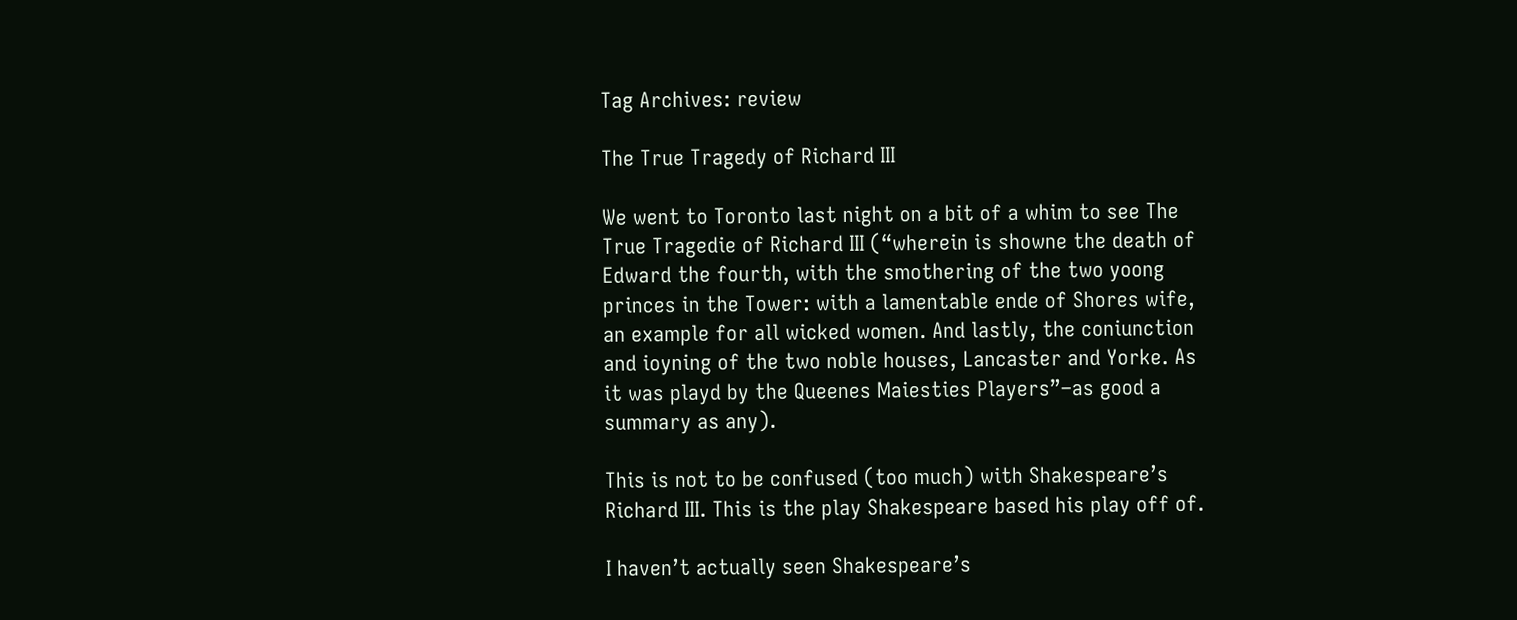Tag Archives: review

The True Tragedy of Richard III

We went to Toronto last night on a bit of a whim to see The True Tragedie of Richard III (“wherein is showne the death of Edward the fourth, with the smothering of the two yoong princes in the Tower: with a lamentable ende of Shores wife, an example for all wicked women. And lastly, the coniunction and ioyning of the two noble houses, Lancaster and Yorke. As it was playd by the Queenes Maiesties Players”–as good a summary as any).

This is not to be confused (too much) with Shakespeare’s Richard III. This is the play Shakespeare based his play off of.

I haven’t actually seen Shakespeare’s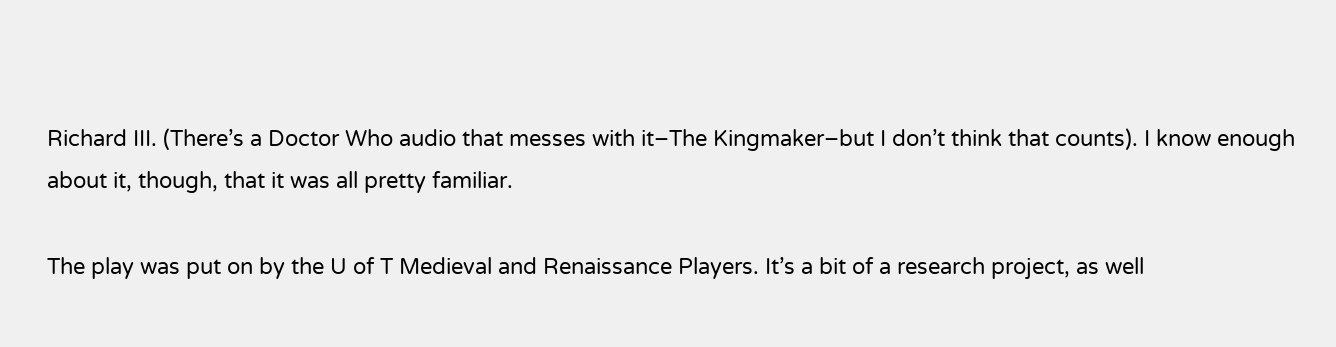Richard III. (There’s a Doctor Who audio that messes with it–The Kingmaker–but I don’t think that counts). I know enough about it, though, that it was all pretty familiar.

The play was put on by the U of T Medieval and Renaissance Players. It’s a bit of a research project, as well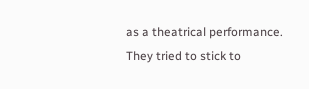as a theatrical performance. They tried to stick to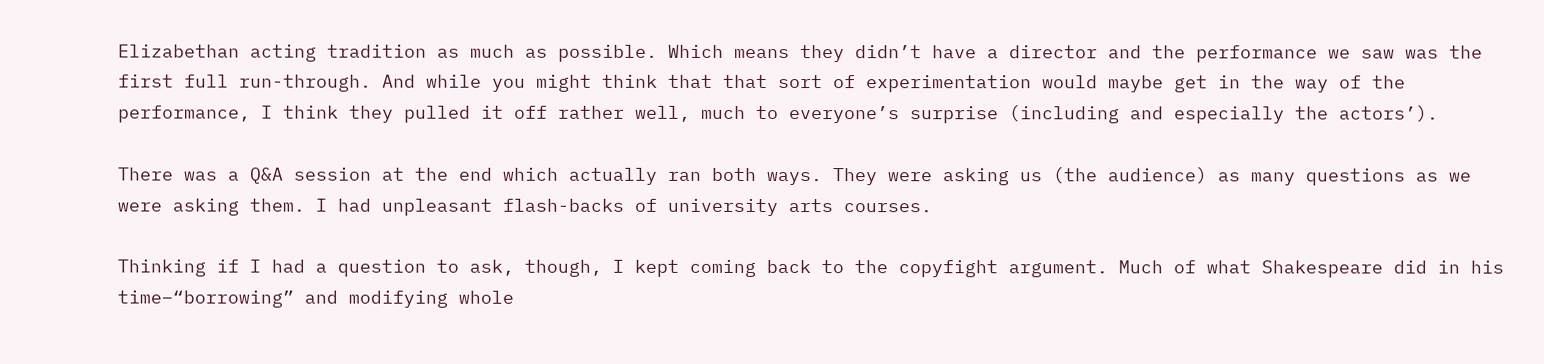Elizabethan acting tradition as much as possible. Which means they didn’t have a director and the performance we saw was the first full run-through. And while you might think that that sort of experimentation would maybe get in the way of the performance, I think they pulled it off rather well, much to everyone’s surprise (including and especially the actors’).

There was a Q&A session at the end which actually ran both ways. They were asking us (the audience) as many questions as we were asking them. I had unpleasant flash-backs of university arts courses.

Thinking if I had a question to ask, though, I kept coming back to the copyfight argument. Much of what Shakespeare did in his time–“borrowing” and modifying whole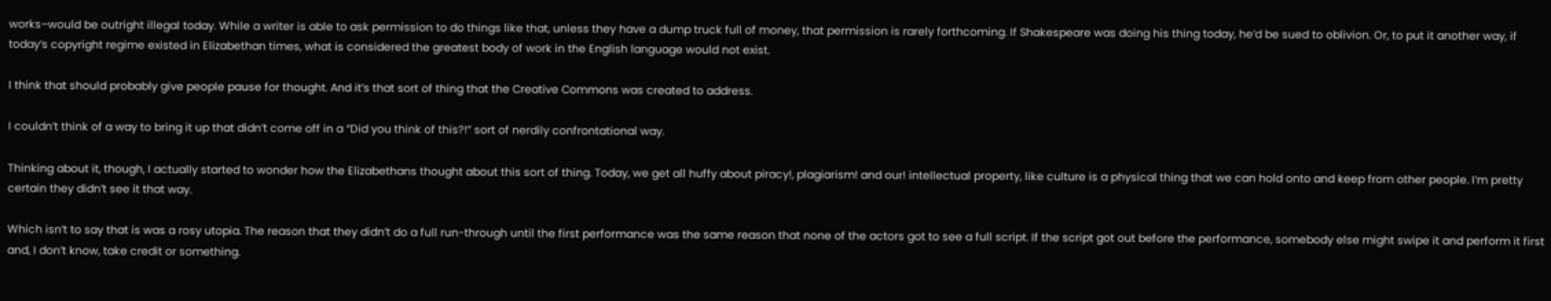works–would be outright illegal today. While a writer is able to ask permission to do things like that, unless they have a dump truck full of money, that permission is rarely forthcoming. If Shakespeare was doing his thing today, he’d be sued to oblivion. Or, to put it another way, if today’s copyright regime existed in Elizabethan times, what is considered the greatest body of work in the English language would not exist.

I think that should probably give people pause for thought. And it’s that sort of thing that the Creative Commons was created to address.

I couldn’t think of a way to bring it up that didn’t come off in a “Did you think of this?!” sort of nerdily confrontational way.

Thinking about it, though, I actually started to wonder how the Elizabethans thought about this sort of thing. Today, we get all huffy about piracy!, plagiarism! and our! intellectual property, like culture is a physical thing that we can hold onto and keep from other people. I’m pretty certain they didn’t see it that way.

Which isn’t to say that is was a rosy utopia. The reason that they didn’t do a full run-through until the first performance was the same reason that none of the actors got to see a full script. If the script got out before the performance, somebody else might swipe it and perform it first and, I don’t know, take credit or something.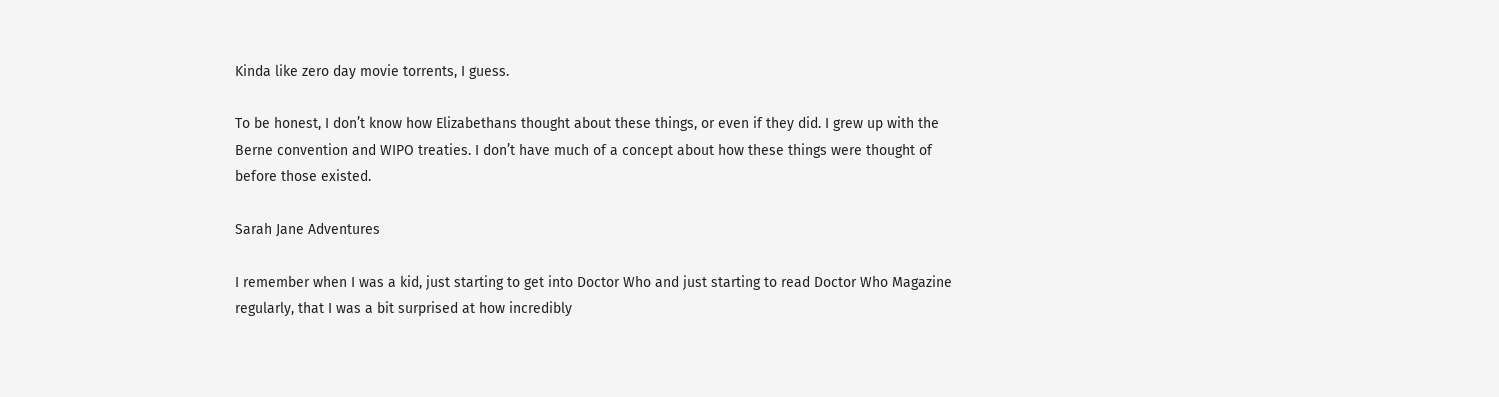Kinda like zero day movie torrents, I guess.

To be honest, I don’t know how Elizabethans thought about these things, or even if they did. I grew up with the Berne convention and WIPO treaties. I don’t have much of a concept about how these things were thought of before those existed.

Sarah Jane Adventures

I remember when I was a kid, just starting to get into Doctor Who and just starting to read Doctor Who Magazine regularly, that I was a bit surprised at how incredibly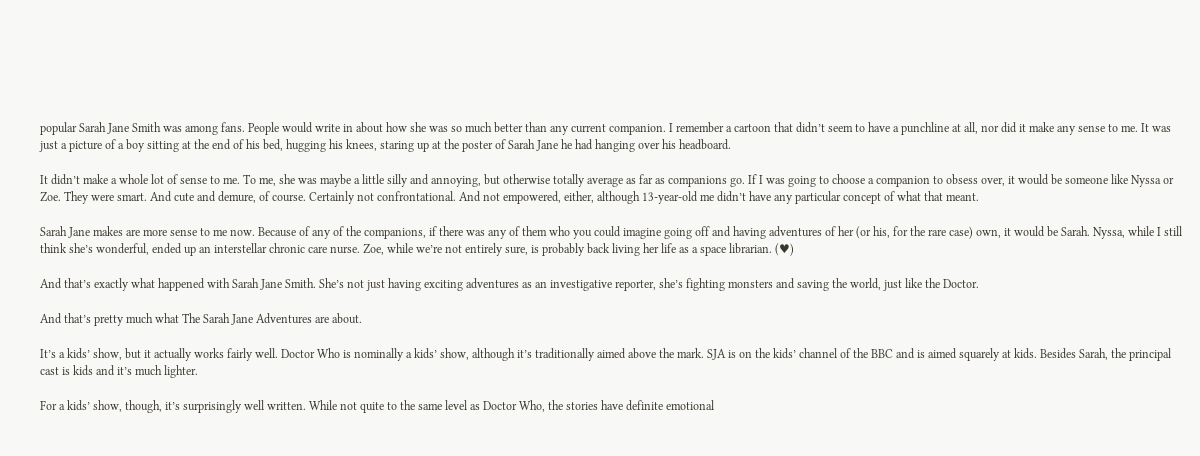popular Sarah Jane Smith was among fans. People would write in about how she was so much better than any current companion. I remember a cartoon that didn’t seem to have a punchline at all, nor did it make any sense to me. It was just a picture of a boy sitting at the end of his bed, hugging his knees, staring up at the poster of Sarah Jane he had hanging over his headboard.

It didn’t make a whole lot of sense to me. To me, she was maybe a little silly and annoying, but otherwise totally average as far as companions go. If I was going to choose a companion to obsess over, it would be someone like Nyssa or Zoe. They were smart. And cute and demure, of course. Certainly not confrontational. And not empowered, either, although 13-year-old me didn’t have any particular concept of what that meant.

Sarah Jane makes are more sense to me now. Because of any of the companions, if there was any of them who you could imagine going off and having adventures of her (or his, for the rare case) own, it would be Sarah. Nyssa, while I still think she’s wonderful, ended up an interstellar chronic care nurse. Zoe, while we’re not entirely sure, is probably back living her life as a space librarian. (♥)

And that’s exactly what happened with Sarah Jane Smith. She’s not just having exciting adventures as an investigative reporter, she’s fighting monsters and saving the world, just like the Doctor.

And that’s pretty much what The Sarah Jane Adventures are about.

It’s a kids’ show, but it actually works fairly well. Doctor Who is nominally a kids’ show, although it’s traditionally aimed above the mark. SJA is on the kids’ channel of the BBC and is aimed squarely at kids. Besides Sarah, the principal cast is kids and it’s much lighter.

For a kids’ show, though, it’s surprisingly well written. While not quite to the same level as Doctor Who, the stories have definite emotional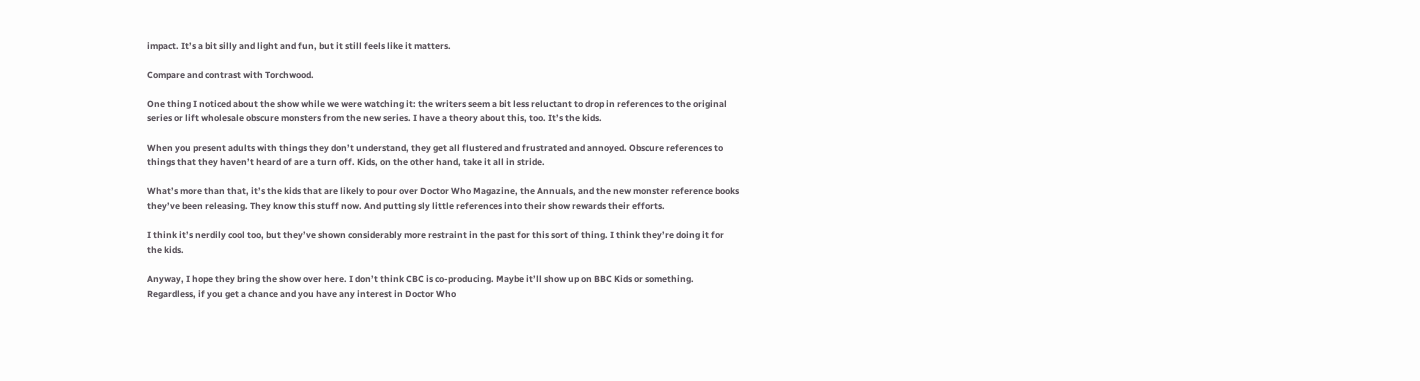impact. It’s a bit silly and light and fun, but it still feels like it matters.

Compare and contrast with Torchwood.

One thing I noticed about the show while we were watching it: the writers seem a bit less reluctant to drop in references to the original series or lift wholesale obscure monsters from the new series. I have a theory about this, too. It’s the kids.

When you present adults with things they don’t understand, they get all flustered and frustrated and annoyed. Obscure references to things that they haven’t heard of are a turn off. Kids, on the other hand, take it all in stride.

What’s more than that, it’s the kids that are likely to pour over Doctor Who Magazine, the Annuals, and the new monster reference books they’ve been releasing. They know this stuff now. And putting sly little references into their show rewards their efforts.

I think it’s nerdily cool too, but they’ve shown considerably more restraint in the past for this sort of thing. I think they’re doing it for the kids.

Anyway, I hope they bring the show over here. I don’t think CBC is co-producing. Maybe it’ll show up on BBC Kids or something. Regardless, if you get a chance and you have any interest in Doctor Who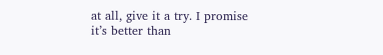at all, give it a try. I promise it’s better than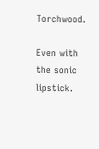Torchwood.

Even with the sonic lipstick.